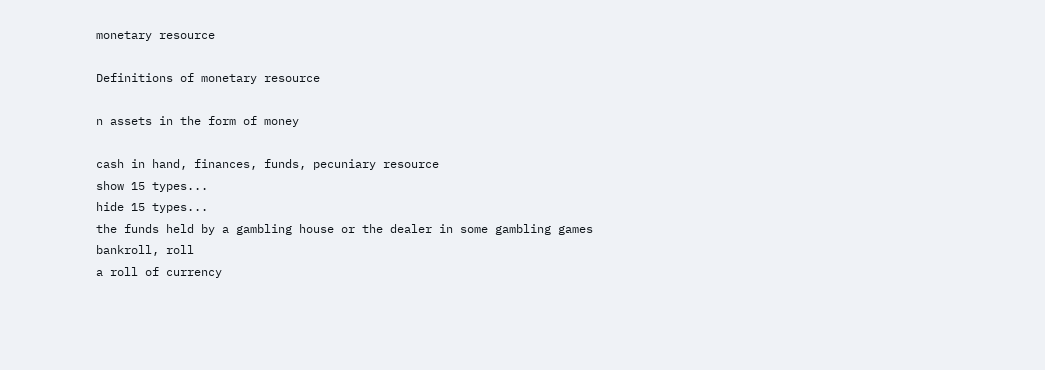monetary resource

Definitions of monetary resource

n assets in the form of money

cash in hand, finances, funds, pecuniary resource
show 15 types...
hide 15 types...
the funds held by a gambling house or the dealer in some gambling games
bankroll, roll
a roll of currency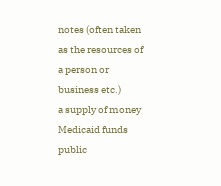notes (often taken as the resources of a person or business etc.)
a supply of money
Medicaid funds
public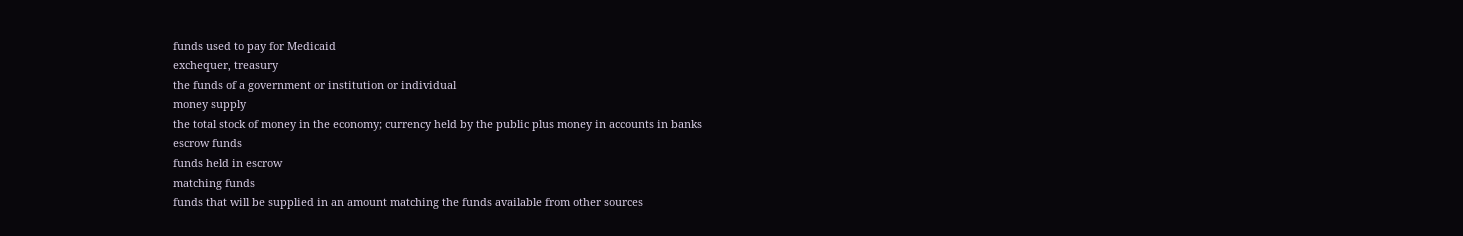funds used to pay for Medicaid
exchequer, treasury
the funds of a government or institution or individual
money supply
the total stock of money in the economy; currency held by the public plus money in accounts in banks
escrow funds
funds held in escrow
matching funds
funds that will be supplied in an amount matching the funds available from other sources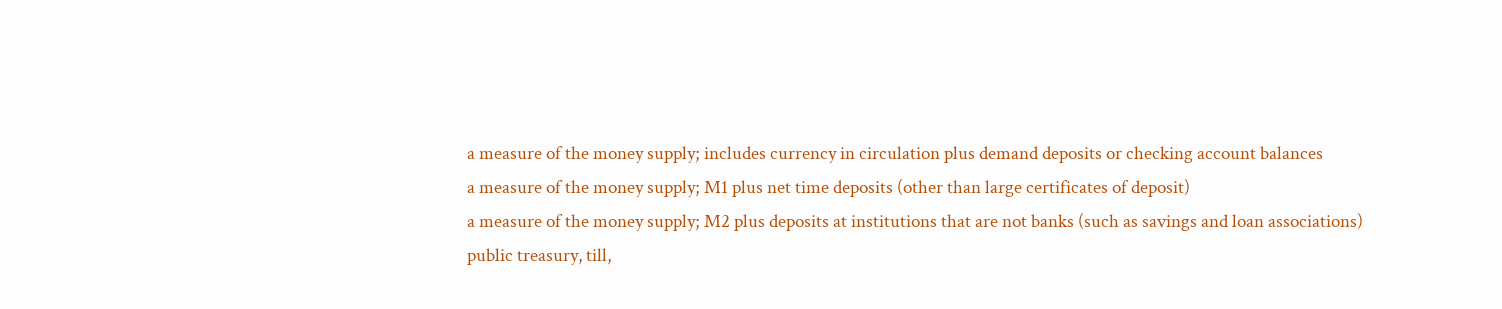a measure of the money supply; includes currency in circulation plus demand deposits or checking account balances
a measure of the money supply; M1 plus net time deposits (other than large certificates of deposit)
a measure of the money supply; M2 plus deposits at institutions that are not banks (such as savings and loan associations)
public treasury, till,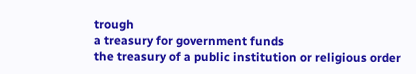trough
a treasury for government funds
the treasury of a public institution or religious order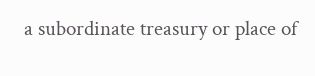a subordinate treasury or place of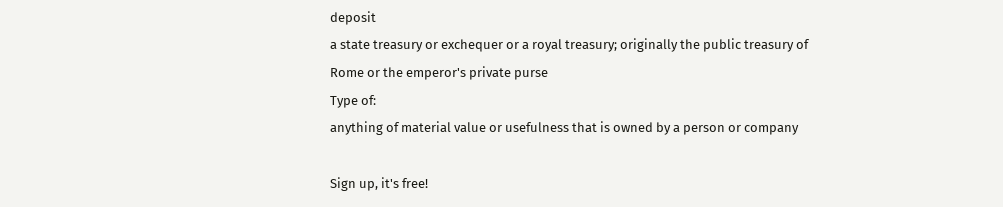deposit
a state treasury or exchequer or a royal treasury; originally the public treasury of Rome or the emperor's private purse
Type of:
anything of material value or usefulness that is owned by a person or company

Sign up, it's free!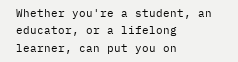Whether you're a student, an educator, or a lifelong learner, can put you on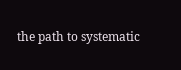the path to systematic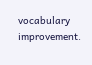vocabulary improvement.